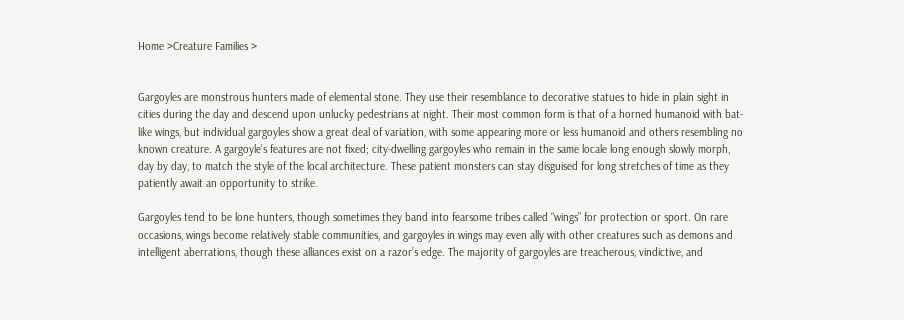Home >Creature Families >


Gargoyles are monstrous hunters made of elemental stone. They use their resemblance to decorative statues to hide in plain sight in cities during the day and descend upon unlucky pedestrians at night. Their most common form is that of a horned humanoid with bat-like wings, but individual gargoyles show a great deal of variation, with some appearing more or less humanoid and others resembling no known creature. A gargoyle’s features are not fixed; city-dwelling gargoyles who remain in the same locale long enough slowly morph, day by day, to match the style of the local architecture. These patient monsters can stay disguised for long stretches of time as they patiently await an opportunity to strike.

Gargoyles tend to be lone hunters, though sometimes they band into fearsome tribes called “wings” for protection or sport. On rare occasions, wings become relatively stable communities, and gargoyles in wings may even ally with other creatures such as demons and intelligent aberrations, though these alliances exist on a razor’s edge. The majority of gargoyles are treacherous, vindictive, and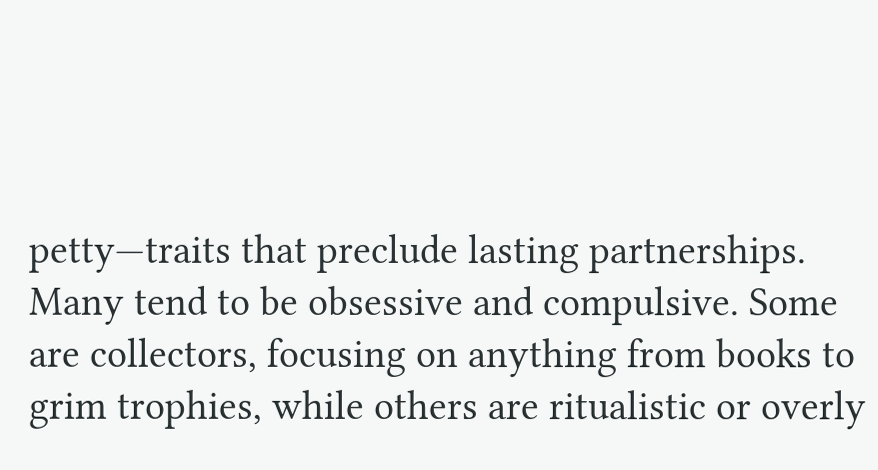petty—traits that preclude lasting partnerships. Many tend to be obsessive and compulsive. Some are collectors, focusing on anything from books to grim trophies, while others are ritualistic or overly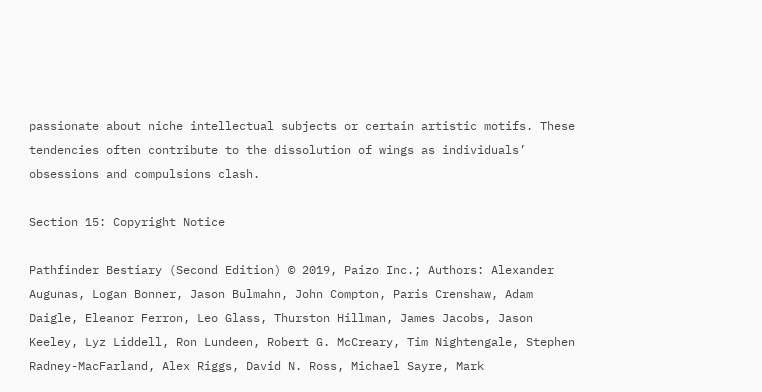passionate about niche intellectual subjects or certain artistic motifs. These tendencies often contribute to the dissolution of wings as individuals’ obsessions and compulsions clash.

Section 15: Copyright Notice

Pathfinder Bestiary (Second Edition) © 2019, Paizo Inc.; Authors: Alexander Augunas, Logan Bonner, Jason Bulmahn, John Compton, Paris Crenshaw, Adam Daigle, Eleanor Ferron, Leo Glass, Thurston Hillman, James Jacobs, Jason Keeley, Lyz Liddell, Ron Lundeen, Robert G. McCreary, Tim Nightengale, Stephen Radney-MacFarland, Alex Riggs, David N. Ross, Michael Sayre, Mark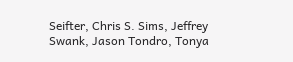Seifter, Chris S. Sims, Jeffrey Swank, Jason Tondro, Tonya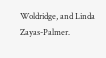Woldridge, and Linda Zayas-Palmer.